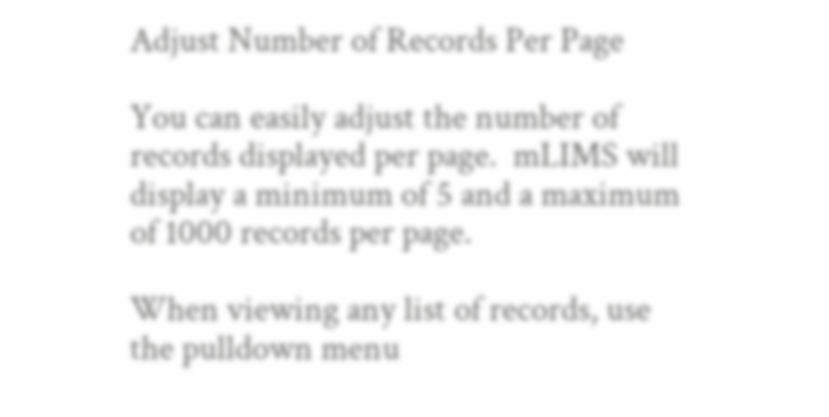Adjust Number of Records Per Page

You can easily adjust the number of records displayed per page.  mLIMS will display a minimum of 5 and a maximum of 1000 records per page.

When viewing any list of records, use the pulldown menu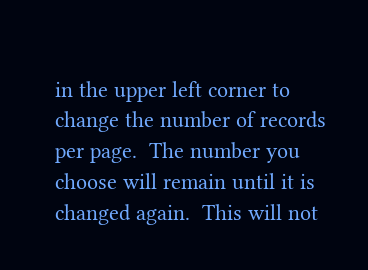in the upper left corner to change the number of records per page.  The number you choose will remain until it is changed again.  This will not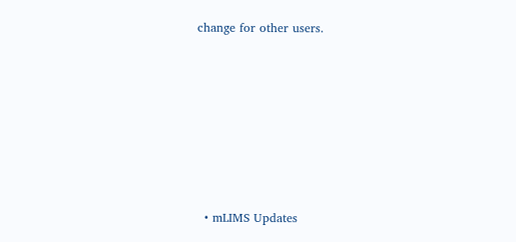change for other users.








  • mLIMS Updates